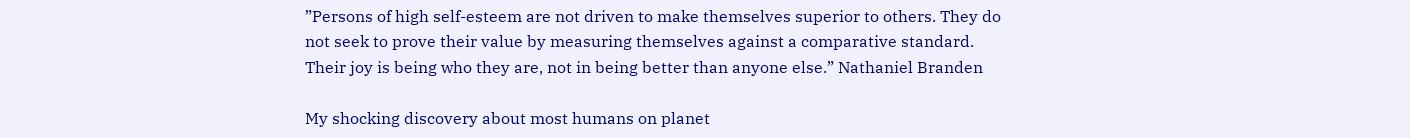”Persons of high self-esteem are not driven to make themselves superior to others. They do not seek to prove their value by measuring themselves against a comparative standard. Their joy is being who they are, not in being better than anyone else.” Nathaniel Branden

My shocking discovery about most humans on planet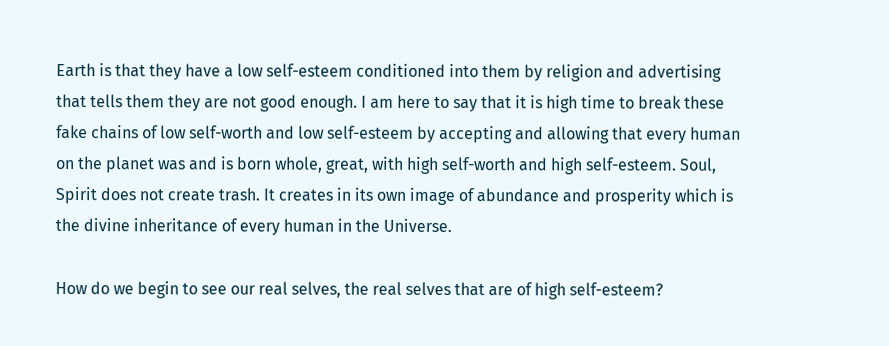Earth is that they have a low self-esteem conditioned into them by religion and advertising that tells them they are not good enough. I am here to say that it is high time to break these fake chains of low self-worth and low self-esteem by accepting and allowing that every human on the planet was and is born whole, great, with high self-worth and high self-esteem. Soul, Spirit does not create trash. It creates in its own image of abundance and prosperity which is the divine inheritance of every human in the Universe.

How do we begin to see our real selves, the real selves that are of high self-esteem?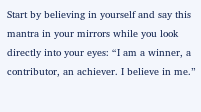Start by believing in yourself and say this mantra in your mirrors while you look directly into your eyes: “I am a winner, a contributor, an achiever. I believe in me.”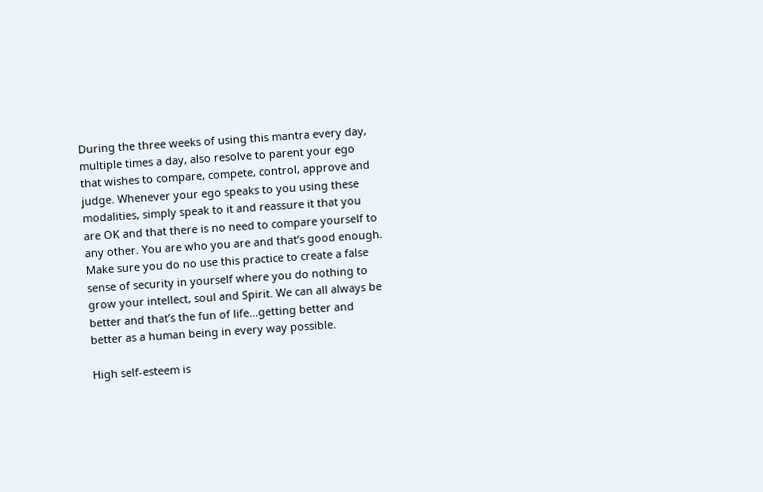During the three weeks of using this mantra every day, multiple times a day, also resolve to parent your ego that wishes to compare, compete, control, approve and judge. Whenever your ego speaks to you using these modalities, simply speak to it and reassure it that you are OK and that there is no need to compare yourself to any other. You are who you are and that’s good enough. Make sure you do no use this practice to create a false sense of security in yourself where you do nothing to grow your intellect, soul and Spirit. We can all always be better and that’s the fun of life...getting better and better as a human being in every way possible.

High self-esteem is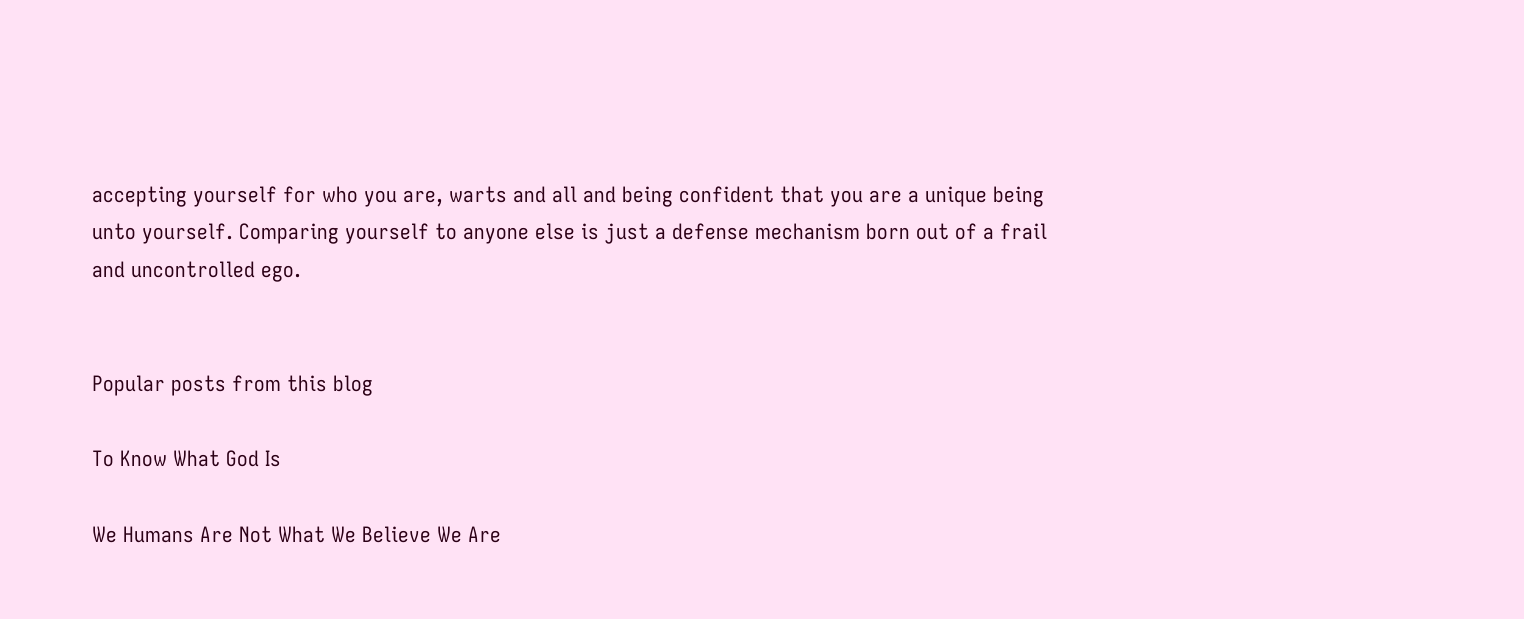accepting yourself for who you are, warts and all and being confident that you are a unique being unto yourself. Comparing yourself to anyone else is just a defense mechanism born out of a frail and uncontrolled ego.


Popular posts from this blog

To Know What God Is

We Humans Are Not What We Believe We Are